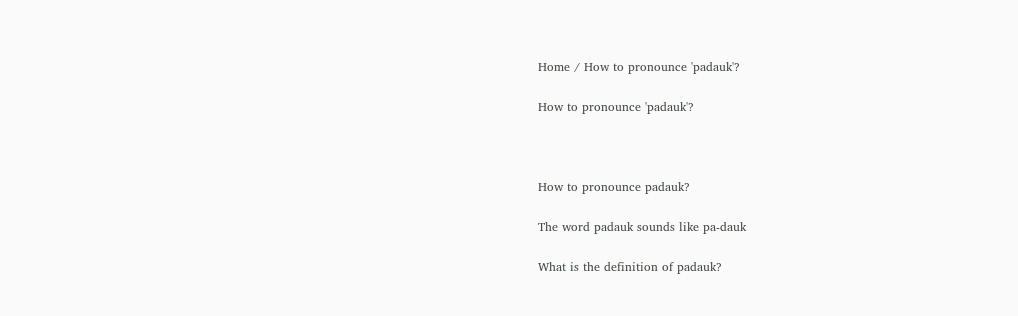Home / How to pronounce 'padauk'?

How to pronounce 'padauk'?



How to pronounce padauk?

The word padauk sounds like pa-dauk

What is the definition of padauk?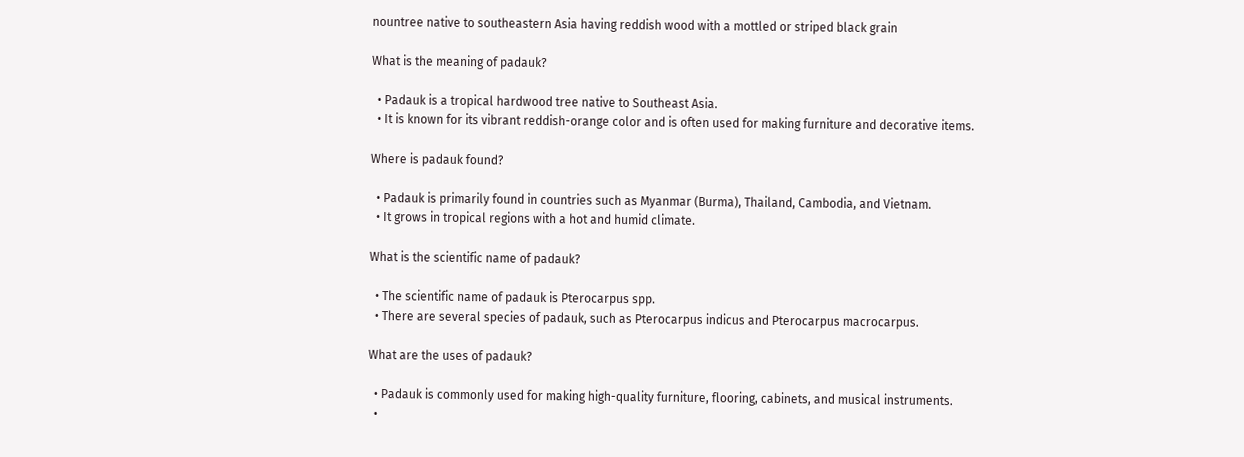nountree native to southeastern Asia having reddish wood with a mottled or striped black grain

What is the meaning of padauk?

  • Padauk is a tropical hardwood tree native to Southeast Asia.
  • It is known for its vibrant reddish-orange color and is often used for making furniture and decorative items.

Where is padauk found?

  • Padauk is primarily found in countries such as Myanmar (Burma), Thailand, Cambodia, and Vietnam.
  • It grows in tropical regions with a hot and humid climate.

What is the scientific name of padauk?

  • The scientific name of padauk is Pterocarpus spp.
  • There are several species of padauk, such as Pterocarpus indicus and Pterocarpus macrocarpus.

What are the uses of padauk?

  • Padauk is commonly used for making high-quality furniture, flooring, cabinets, and musical instruments.
  •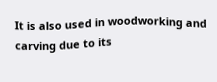It is also used in woodworking and carving due to its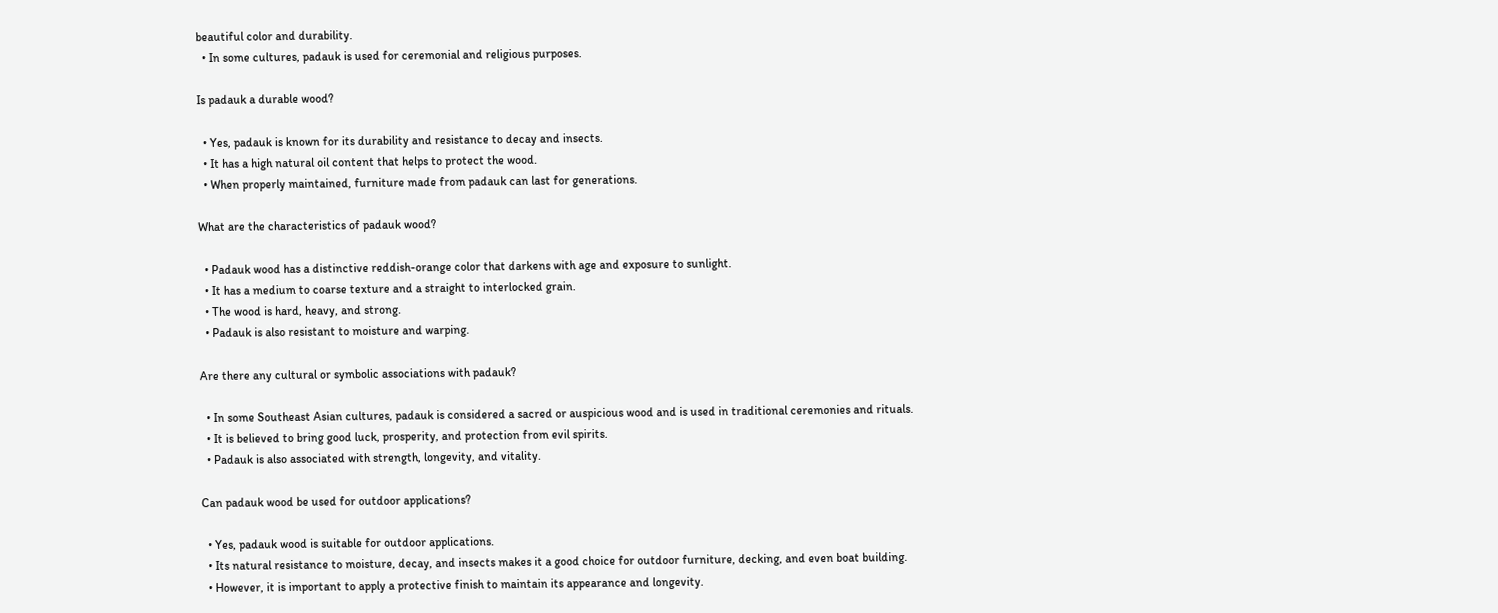beautiful color and durability.
  • In some cultures, padauk is used for ceremonial and religious purposes.

Is padauk a durable wood?

  • Yes, padauk is known for its durability and resistance to decay and insects.
  • It has a high natural oil content that helps to protect the wood.
  • When properly maintained, furniture made from padauk can last for generations.

What are the characteristics of padauk wood?

  • Padauk wood has a distinctive reddish-orange color that darkens with age and exposure to sunlight.
  • It has a medium to coarse texture and a straight to interlocked grain.
  • The wood is hard, heavy, and strong.
  • Padauk is also resistant to moisture and warping.

Are there any cultural or symbolic associations with padauk?

  • In some Southeast Asian cultures, padauk is considered a sacred or auspicious wood and is used in traditional ceremonies and rituals.
  • It is believed to bring good luck, prosperity, and protection from evil spirits.
  • Padauk is also associated with strength, longevity, and vitality.

Can padauk wood be used for outdoor applications?

  • Yes, padauk wood is suitable for outdoor applications.
  • Its natural resistance to moisture, decay, and insects makes it a good choice for outdoor furniture, decking, and even boat building.
  • However, it is important to apply a protective finish to maintain its appearance and longevity.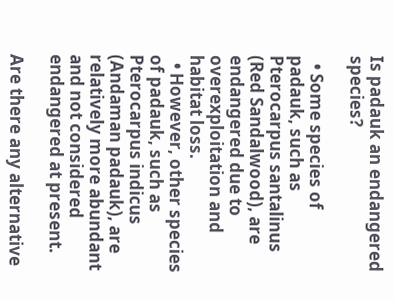Is padauk an endangered species?

  • Some species of padauk, such as Pterocarpus santalinus (Red Sandalwood), are endangered due to overexploitation and habitat loss.
  • However, other species of padauk, such as Pterocarpus indicus (Andaman padauk), are relatively more abundant and not considered endangered at present.

Are there any alternative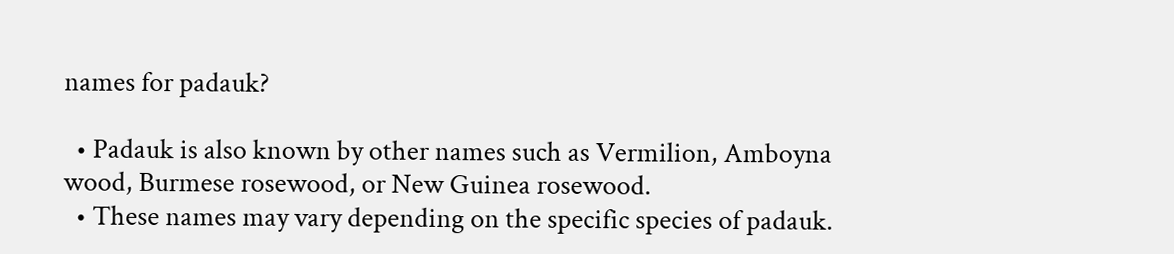names for padauk?

  • Padauk is also known by other names such as Vermilion, Amboyna wood, Burmese rosewood, or New Guinea rosewood.
  • These names may vary depending on the specific species of padauk.